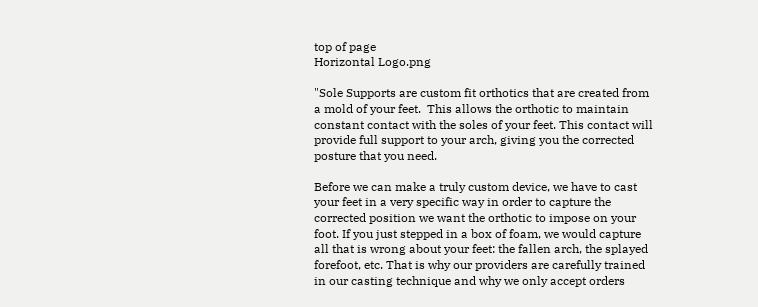top of page
Horizontal Logo.png

"Sole Supports are custom fit orthotics that are created from a mold of your feet.  This allows the orthotic to maintain constant contact with the soles of your feet. This contact will provide full support to your arch, giving you the corrected posture that you need.

Before we can make a truly custom device, we have to cast your feet in a very specific way in order to capture the corrected position we want the orthotic to impose on your foot. If you just stepped in a box of foam, we would capture all that is wrong about your feet: the fallen arch, the splayed forefoot, etc. That is why our providers are carefully trained in our casting technique and why we only accept orders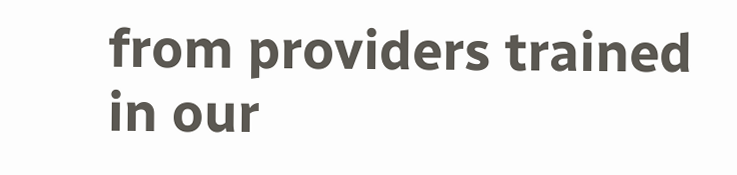from providers trained in our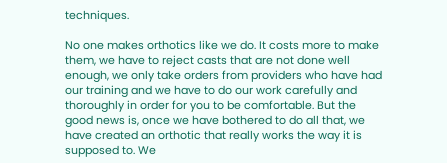techniques.

No one makes orthotics like we do. It costs more to make them, we have to reject casts that are not done well enough, we only take orders from providers who have had our training and we have to do our work carefully and thoroughly in order for you to be comfortable. But the good news is, once we have bothered to do all that, we have created an orthotic that really works the way it is supposed to. We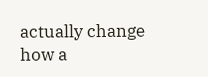actually change how a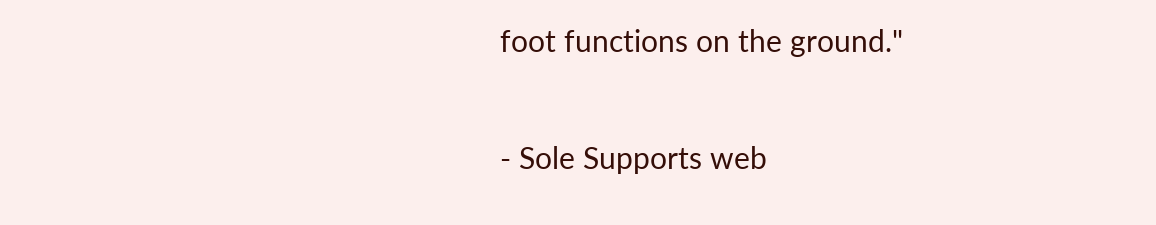foot functions on the ground."


- Sole Supports web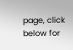page, click below for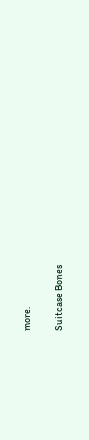more.

Suitcase Bones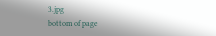3.jpg
bottom of page